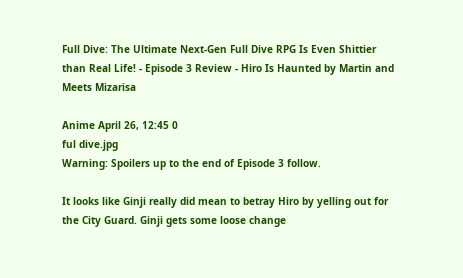Full Dive: The Ultimate Next-Gen Full Dive RPG Is Even Shittier than Real Life! - Episode 3 Review - Hiro Is Haunted by Martin and Meets Mizarisa

Anime April 26, 12:45 0
ful dive.jpg
Warning: Spoilers up to the end of Episode 3 follow.

It looks like Ginji really did mean to betray Hiro by yelling out for the City Guard. Ginji gets some loose change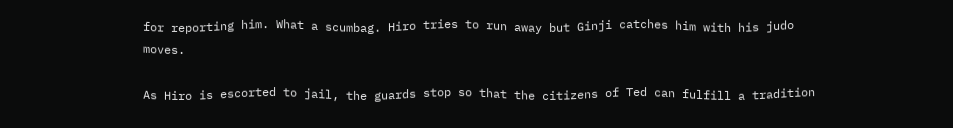for reporting him. What a scumbag. Hiro tries to run away but Ginji catches him with his judo moves.

As Hiro is escorted to jail, the guards stop so that the citizens of Ted can fulfill a tradition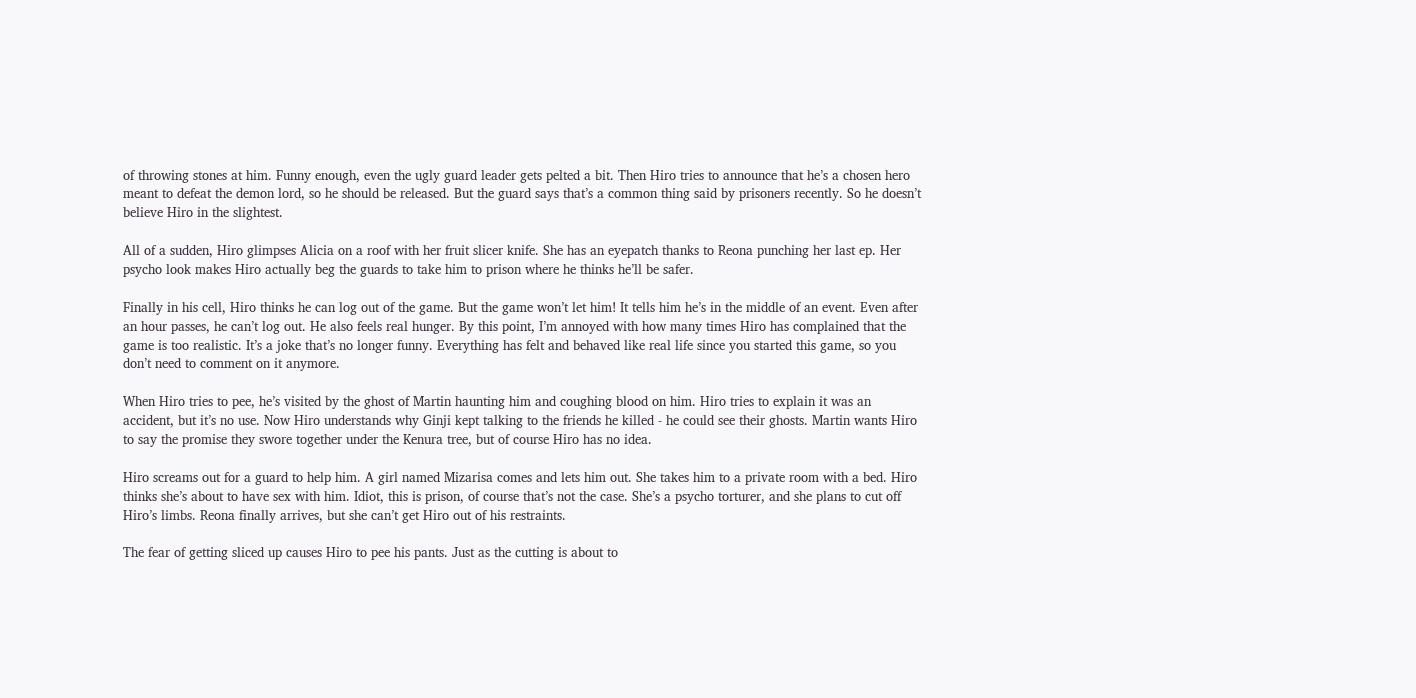of throwing stones at him. Funny enough, even the ugly guard leader gets pelted a bit. Then Hiro tries to announce that he’s a chosen hero meant to defeat the demon lord, so he should be released. But the guard says that’s a common thing said by prisoners recently. So he doesn’t believe Hiro in the slightest.

All of a sudden, Hiro glimpses Alicia on a roof with her fruit slicer knife. She has an eyepatch thanks to Reona punching her last ep. Her psycho look makes Hiro actually beg the guards to take him to prison where he thinks he’ll be safer.

Finally in his cell, Hiro thinks he can log out of the game. But the game won’t let him! It tells him he’s in the middle of an event. Even after an hour passes, he can’t log out. He also feels real hunger. By this point, I’m annoyed with how many times Hiro has complained that the game is too realistic. It’s a joke that’s no longer funny. Everything has felt and behaved like real life since you started this game, so you don’t need to comment on it anymore.

When Hiro tries to pee, he’s visited by the ghost of Martin haunting him and coughing blood on him. Hiro tries to explain it was an accident, but it’s no use. Now Hiro understands why Ginji kept talking to the friends he killed - he could see their ghosts. Martin wants Hiro to say the promise they swore together under the Kenura tree, but of course Hiro has no idea.

Hiro screams out for a guard to help him. A girl named Mizarisa comes and lets him out. She takes him to a private room with a bed. Hiro thinks she’s about to have sex with him. Idiot, this is prison, of course that’s not the case. She’s a psycho torturer, and she plans to cut off Hiro’s limbs. Reona finally arrives, but she can’t get Hiro out of his restraints.

The fear of getting sliced up causes Hiro to pee his pants. Just as the cutting is about to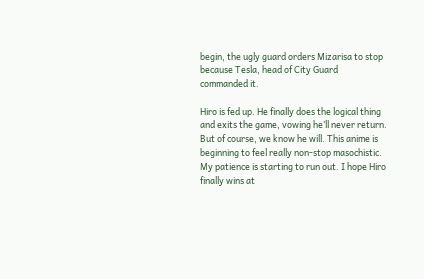begin, the ugly guard orders Mizarisa to stop because Tesla, head of City Guard commanded it.

Hiro is fed up. He finally does the logical thing and exits the game, vowing he’ll never return. But of course, we know he will. This anime is beginning to feel really non-stop masochistic. My patience is starting to run out. I hope Hiro finally wins at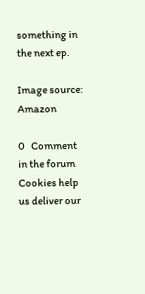something in the next ep.

Image source: Amazon

0   Comment in the forum
Cookies help us deliver our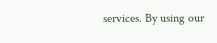services. By using our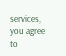services, you agree to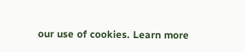our use of cookies. Learn more